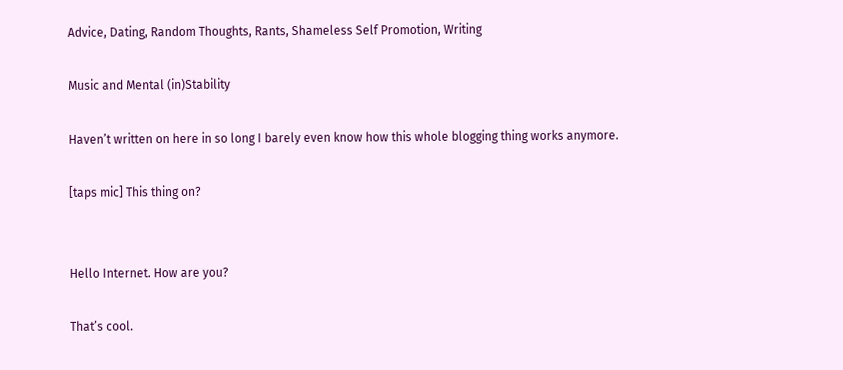Advice, Dating, Random Thoughts, Rants, Shameless Self Promotion, Writing

Music and Mental (in)Stability

Haven’t written on here in so long I barely even know how this whole blogging thing works anymore.

[taps mic] This thing on?


Hello Internet. How are you?

That’s cool.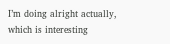I’m doing alright actually, which is interesting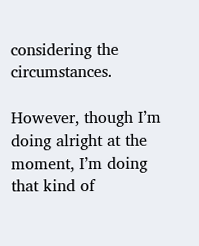considering the circumstances.

However, though I’m doing alright at the moment, I’m doing that kind of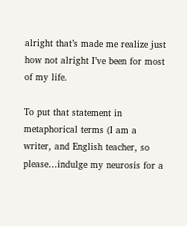alright that’s made me realize just how not alright I’ve been for most of my life.

To put that statement in metaphorical terms (I am a writer, and English teacher, so please…indulge my neurosis for a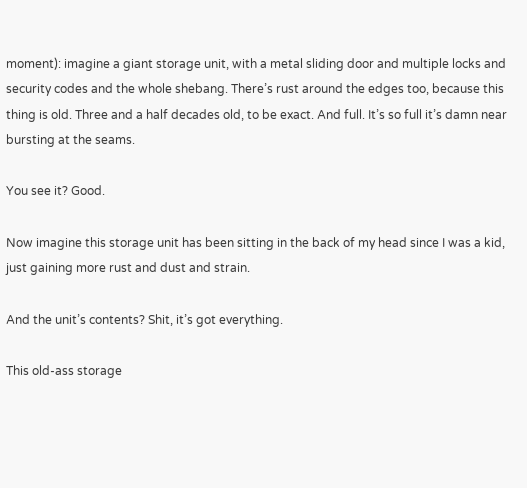moment): imagine a giant storage unit, with a metal sliding door and multiple locks and security codes and the whole shebang. There’s rust around the edges too, because this thing is old. Three and a half decades old, to be exact. And full. It’s so full it’s damn near bursting at the seams.

You see it? Good.

Now imagine this storage unit has been sitting in the back of my head since I was a kid, just gaining more rust and dust and strain.

And the unit’s contents? Shit, it’s got everything.

This old-ass storage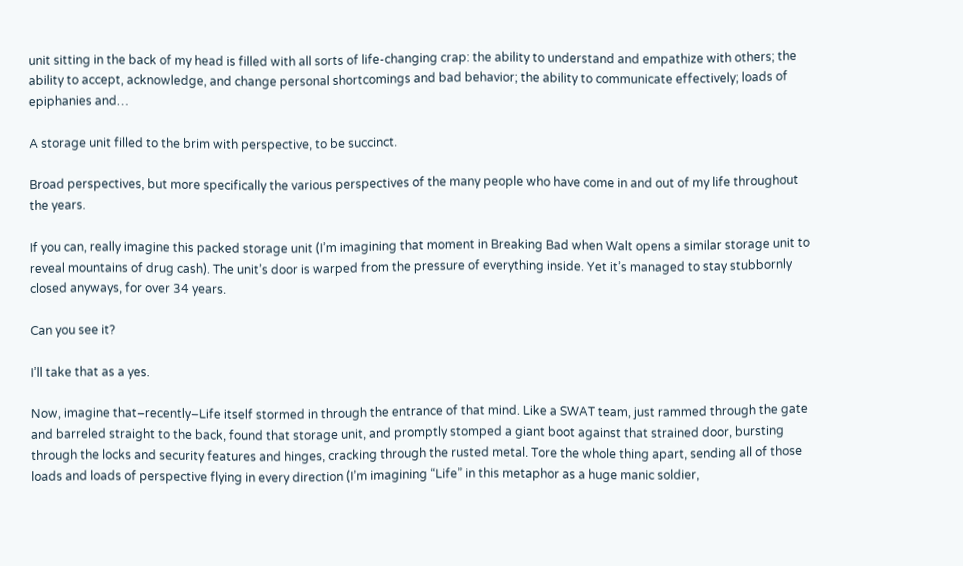unit sitting in the back of my head is filled with all sorts of life-changing crap: the ability to understand and empathize with others; the ability to accept, acknowledge, and change personal shortcomings and bad behavior; the ability to communicate effectively; loads of epiphanies and…

A storage unit filled to the brim with perspective, to be succinct.

Broad perspectives, but more specifically the various perspectives of the many people who have come in and out of my life throughout the years.

If you can, really imagine this packed storage unit (I’m imagining that moment in Breaking Bad when Walt opens a similar storage unit to reveal mountains of drug cash). The unit’s door is warped from the pressure of everything inside. Yet it’s managed to stay stubbornly closed anyways, for over 34 years.

Can you see it?

I’ll take that as a yes.

Now, imagine that–recently–Life itself stormed in through the entrance of that mind. Like a SWAT team, just rammed through the gate and barreled straight to the back, found that storage unit, and promptly stomped a giant boot against that strained door, bursting through the locks and security features and hinges, cracking through the rusted metal. Tore the whole thing apart, sending all of those loads and loads of perspective flying in every direction (I’m imagining “Life” in this metaphor as a huge manic soldier,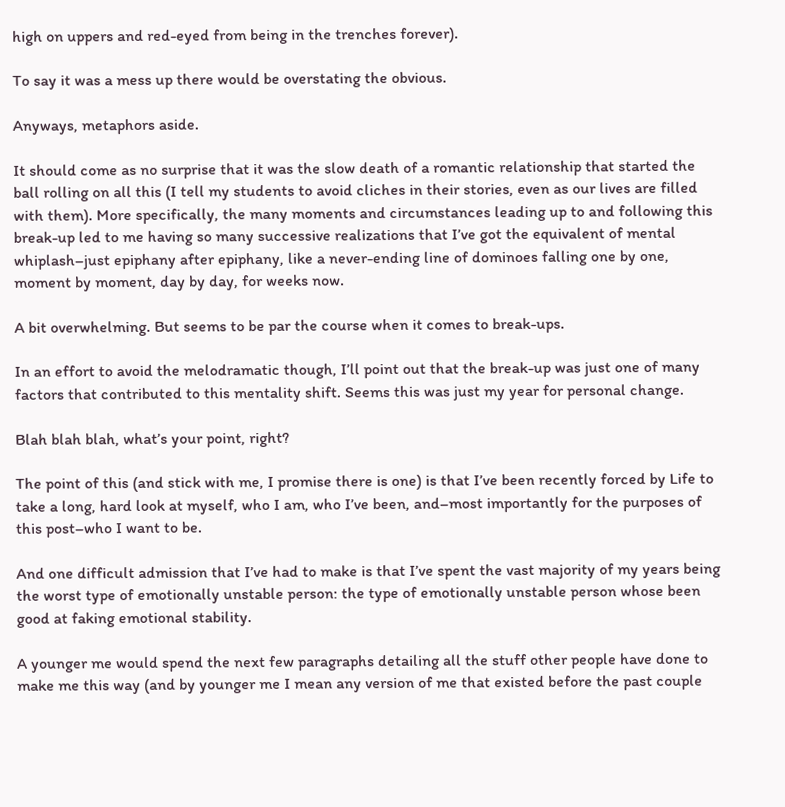high on uppers and red-eyed from being in the trenches forever).

To say it was a mess up there would be overstating the obvious.

Anyways, metaphors aside.

It should come as no surprise that it was the slow death of a romantic relationship that started the ball rolling on all this (I tell my students to avoid cliches in their stories, even as our lives are filled with them). More specifically, the many moments and circumstances leading up to and following this break-up led to me having so many successive realizations that I’ve got the equivalent of mental whiplash–just epiphany after epiphany, like a never-ending line of dominoes falling one by one, moment by moment, day by day, for weeks now.

A bit overwhelming. But seems to be par the course when it comes to break-ups.

In an effort to avoid the melodramatic though, I’ll point out that the break-up was just one of many factors that contributed to this mentality shift. Seems this was just my year for personal change.

Blah blah blah, what’s your point, right?

The point of this (and stick with me, I promise there is one) is that I’ve been recently forced by Life to take a long, hard look at myself, who I am, who I’ve been, and–most importantly for the purposes of this post–who I want to be.

And one difficult admission that I’ve had to make is that I’ve spent the vast majority of my years being the worst type of emotionally unstable person: the type of emotionally unstable person whose been good at faking emotional stability.

A younger me would spend the next few paragraphs detailing all the stuff other people have done to make me this way (and by younger me I mean any version of me that existed before the past couple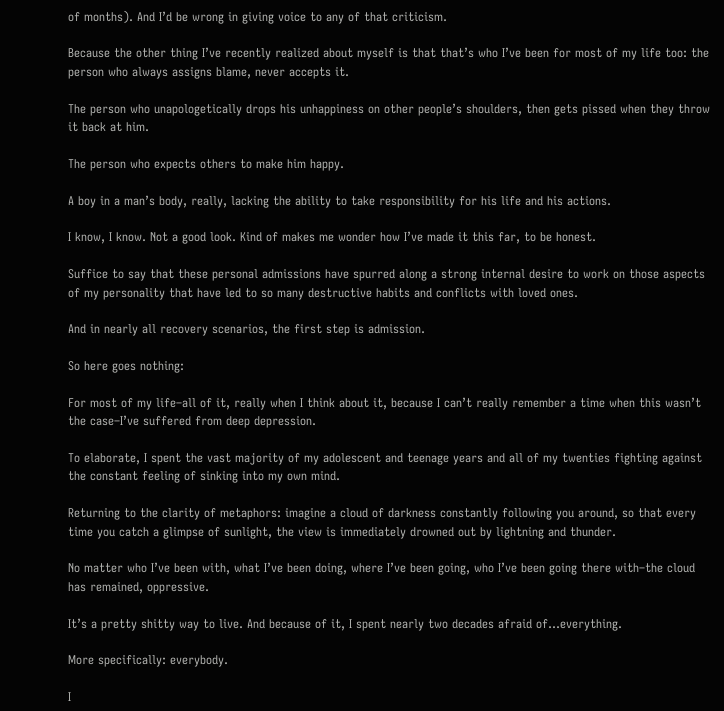of months). And I’d be wrong in giving voice to any of that criticism.

Because the other thing I’ve recently realized about myself is that that’s who I’ve been for most of my life too: the person who always assigns blame, never accepts it.

The person who unapologetically drops his unhappiness on other people’s shoulders, then gets pissed when they throw it back at him.

The person who expects others to make him happy.

A boy in a man’s body, really, lacking the ability to take responsibility for his life and his actions.

I know, I know. Not a good look. Kind of makes me wonder how I’ve made it this far, to be honest.

Suffice to say that these personal admissions have spurred along a strong internal desire to work on those aspects of my personality that have led to so many destructive habits and conflicts with loved ones.

And in nearly all recovery scenarios, the first step is admission.

So here goes nothing:

For most of my life–all of it, really when I think about it, because I can’t really remember a time when this wasn’t the case–I’ve suffered from deep depression.

To elaborate, I spent the vast majority of my adolescent and teenage years and all of my twenties fighting against the constant feeling of sinking into my own mind.

Returning to the clarity of metaphors: imagine a cloud of darkness constantly following you around, so that every time you catch a glimpse of sunlight, the view is immediately drowned out by lightning and thunder.

No matter who I’ve been with, what I’ve been doing, where I’ve been going, who I’ve been going there with–the cloud has remained, oppressive.

It’s a pretty shitty way to live. And because of it, I spent nearly two decades afraid of…everything.

More specifically: everybody.

I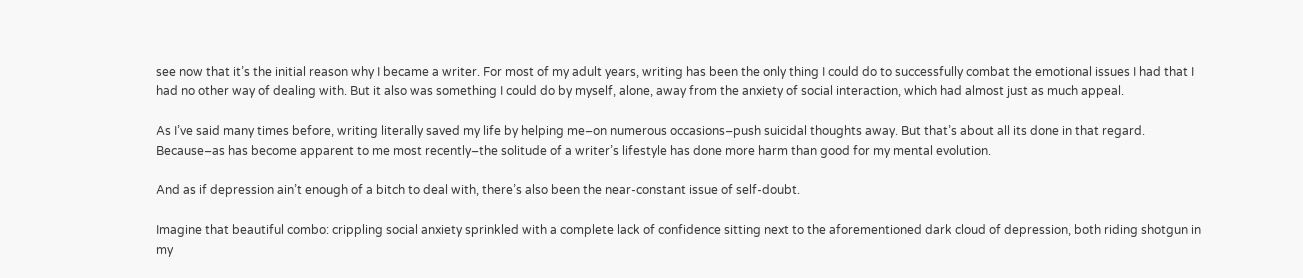see now that it’s the initial reason why I became a writer. For most of my adult years, writing has been the only thing I could do to successfully combat the emotional issues I had that I had no other way of dealing with. But it also was something I could do by myself, alone, away from the anxiety of social interaction, which had almost just as much appeal.

As I’ve said many times before, writing literally saved my life by helping me–on numerous occasions–push suicidal thoughts away. But that’s about all its done in that regard. Because–as has become apparent to me most recently–the solitude of a writer’s lifestyle has done more harm than good for my mental evolution.

And as if depression ain’t enough of a bitch to deal with, there’s also been the near-constant issue of self-doubt.

Imagine that beautiful combo: crippling social anxiety sprinkled with a complete lack of confidence sitting next to the aforementioned dark cloud of depression, both riding shotgun in my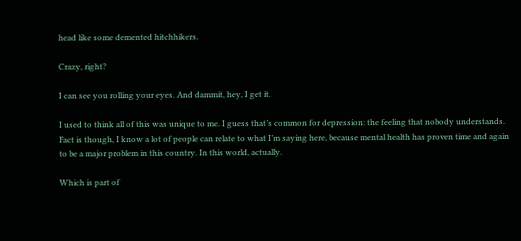head like some demented hitchhikers.

Crazy, right?

I can see you rolling your eyes. And dammit, hey, I get it.

I used to think all of this was unique to me. I guess that’s common for depression: the feeling that nobody understands. Fact is though, I know a lot of people can relate to what I’m saying here, because mental health has proven time and again to be a major problem in this country. In this world, actually.

Which is part of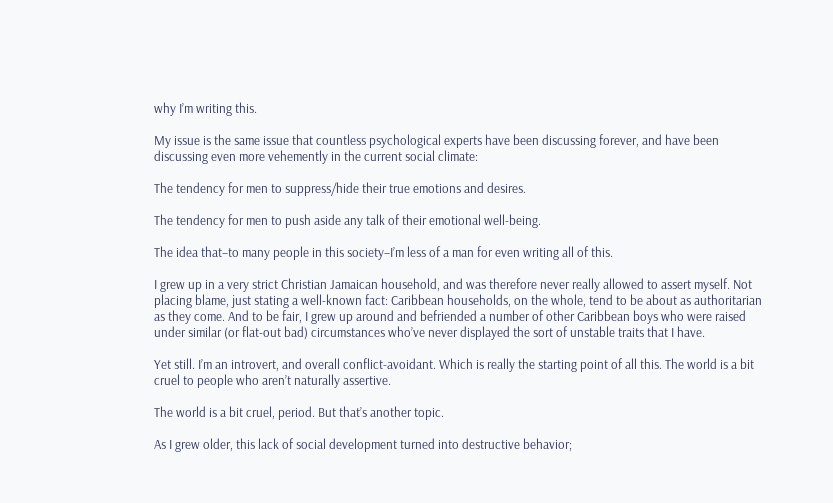why I’m writing this.

My issue is the same issue that countless psychological experts have been discussing forever, and have been discussing even more vehemently in the current social climate:

The tendency for men to suppress/hide their true emotions and desires.

The tendency for men to push aside any talk of their emotional well-being.

The idea that–to many people in this society–I’m less of a man for even writing all of this.

I grew up in a very strict Christian Jamaican household, and was therefore never really allowed to assert myself. Not placing blame, just stating a well-known fact: Caribbean households, on the whole, tend to be about as authoritarian as they come. And to be fair, I grew up around and befriended a number of other Caribbean boys who were raised under similar (or flat-out bad) circumstances who’ve never displayed the sort of unstable traits that I have.

Yet still. I’m an introvert, and overall conflict-avoidant. Which is really the starting point of all this. The world is a bit cruel to people who aren’t naturally assertive.

The world is a bit cruel, period. But that’s another topic.

As I grew older, this lack of social development turned into destructive behavior;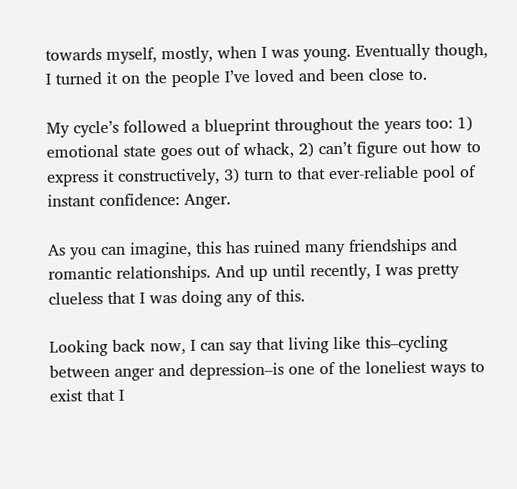towards myself, mostly, when I was young. Eventually though, I turned it on the people I’ve loved and been close to.

My cycle’s followed a blueprint throughout the years too: 1) emotional state goes out of whack, 2) can’t figure out how to express it constructively, 3) turn to that ever-reliable pool of instant confidence: Anger.

As you can imagine, this has ruined many friendships and romantic relationships. And up until recently, I was pretty clueless that I was doing any of this.

Looking back now, I can say that living like this–cycling between anger and depression–is one of the loneliest ways to exist that I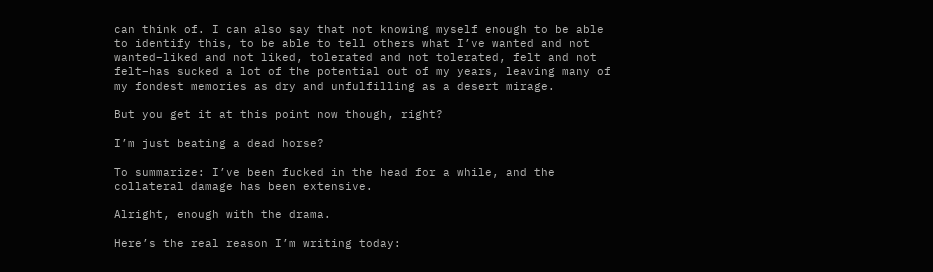can think of. I can also say that not knowing myself enough to be able to identify this, to be able to tell others what I’ve wanted and not wanted–liked and not liked, tolerated and not tolerated, felt and not felt–has sucked a lot of the potential out of my years, leaving many of my fondest memories as dry and unfulfilling as a desert mirage.

But you get it at this point now though, right?

I’m just beating a dead horse?

To summarize: I’ve been fucked in the head for a while, and the collateral damage has been extensive.

Alright, enough with the drama.

Here’s the real reason I’m writing today: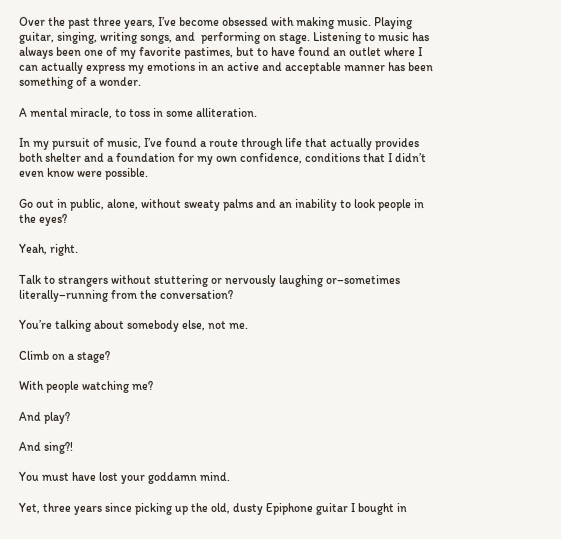Over the past three years, I’ve become obsessed with making music. Playing guitar, singing, writing songs, and  performing on stage. Listening to music has always been one of my favorite pastimes, but to have found an outlet where I can actually express my emotions in an active and acceptable manner has been something of a wonder.

A mental miracle, to toss in some alliteration.

In my pursuit of music, I’ve found a route through life that actually provides both shelter and a foundation for my own confidence, conditions that I didn’t even know were possible.

Go out in public, alone, without sweaty palms and an inability to look people in the eyes?

Yeah, right.

Talk to strangers without stuttering or nervously laughing or–sometimes literally–running from the conversation?

You’re talking about somebody else, not me.

Climb on a stage?

With people watching me?

And play?

And sing?!

You must have lost your goddamn mind.

Yet, three years since picking up the old, dusty Epiphone guitar I bought in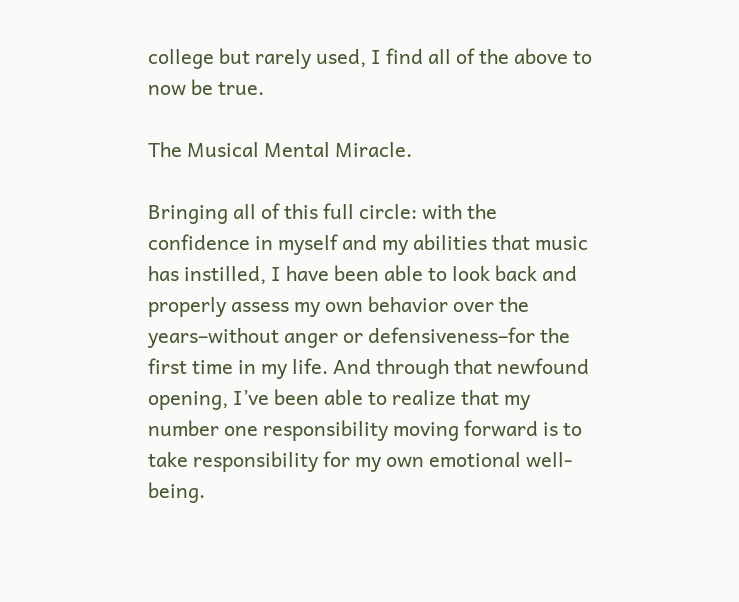college but rarely used, I find all of the above to now be true.

The Musical Mental Miracle.

Bringing all of this full circle: with the confidence in myself and my abilities that music has instilled, I have been able to look back and properly assess my own behavior over the years–without anger or defensiveness–for the first time in my life. And through that newfound opening, I’ve been able to realize that my number one responsibility moving forward is to take responsibility for my own emotional well-being.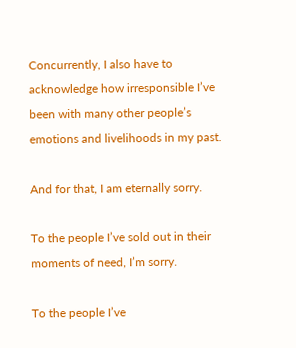Concurrently, I also have to acknowledge how irresponsible I’ve been with many other people’s emotions and livelihoods in my past.

And for that, I am eternally sorry.

To the people I’ve sold out in their moments of need, I’m sorry.

To the people I’ve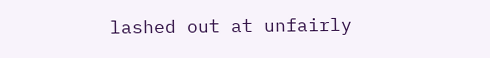lashed out at unfairly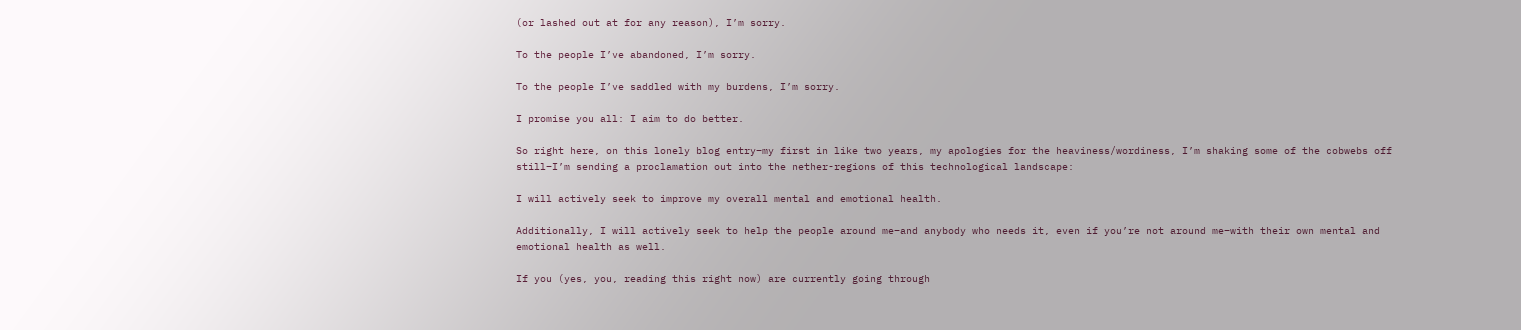(or lashed out at for any reason), I’m sorry.

To the people I’ve abandoned, I’m sorry.

To the people I’ve saddled with my burdens, I’m sorry.

I promise you all: I aim to do better.

So right here, on this lonely blog entry–my first in like two years, my apologies for the heaviness/wordiness, I’m shaking some of the cobwebs off still–I’m sending a proclamation out into the nether-regions of this technological landscape:

I will actively seek to improve my overall mental and emotional health.

Additionally, I will actively seek to help the people around me–and anybody who needs it, even if you’re not around me–with their own mental and emotional health as well.

If you (yes, you, reading this right now) are currently going through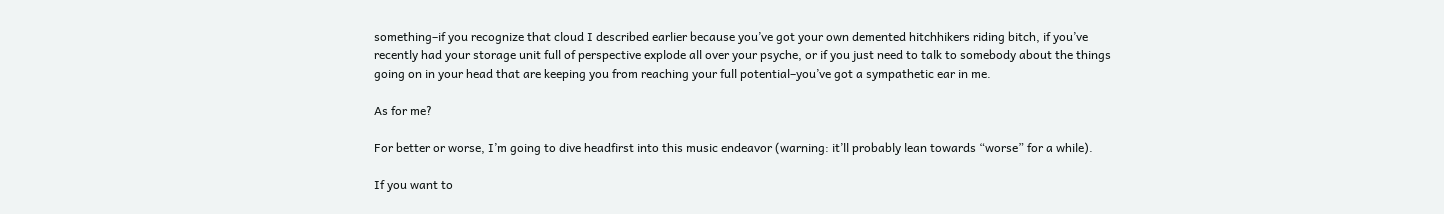something–if you recognize that cloud I described earlier because you’ve got your own demented hitchhikers riding bitch, if you’ve recently had your storage unit full of perspective explode all over your psyche, or if you just need to talk to somebody about the things going on in your head that are keeping you from reaching your full potential–you’ve got a sympathetic ear in me.

As for me?

For better or worse, I’m going to dive headfirst into this music endeavor (warning: it’ll probably lean towards “worse” for a while).

If you want to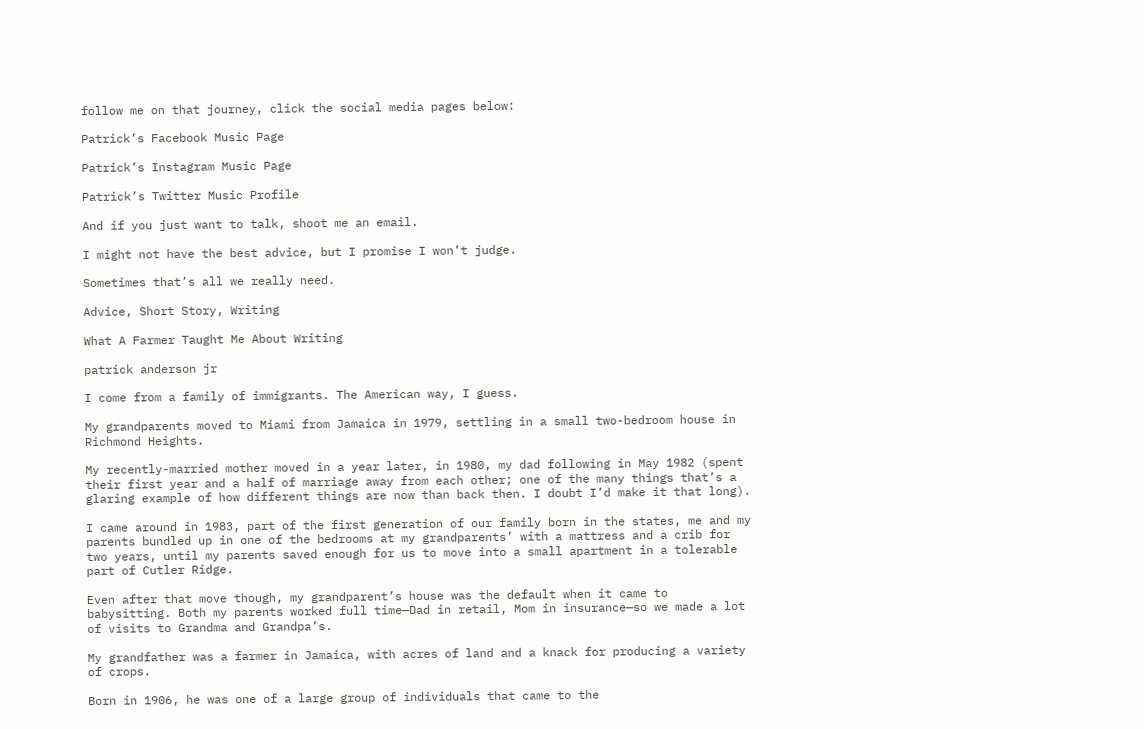follow me on that journey, click the social media pages below:

Patrick’s Facebook Music Page

Patrick’s Instagram Music Page

Patrick’s Twitter Music Profile

And if you just want to talk, shoot me an email.

I might not have the best advice, but I promise I won’t judge.

Sometimes that’s all we really need.

Advice, Short Story, Writing

What A Farmer Taught Me About Writing

patrick anderson jr

I come from a family of immigrants. The American way, I guess.

My grandparents moved to Miami from Jamaica in 1979, settling in a small two-bedroom house in Richmond Heights.

My recently-married mother moved in a year later, in 1980, my dad following in May 1982 (spent their first year and a half of marriage away from each other; one of the many things that’s a glaring example of how different things are now than back then. I doubt I’d make it that long).

I came around in 1983, part of the first generation of our family born in the states, me and my parents bundled up in one of the bedrooms at my grandparents’ with a mattress and a crib for two years, until my parents saved enough for us to move into a small apartment in a tolerable part of Cutler Ridge.

Even after that move though, my grandparent’s house was the default when it came to babysitting. Both my parents worked full time—Dad in retail, Mom in insurance—so we made a lot of visits to Grandma and Grandpa’s.

My grandfather was a farmer in Jamaica, with acres of land and a knack for producing a variety of crops.

Born in 1906, he was one of a large group of individuals that came to the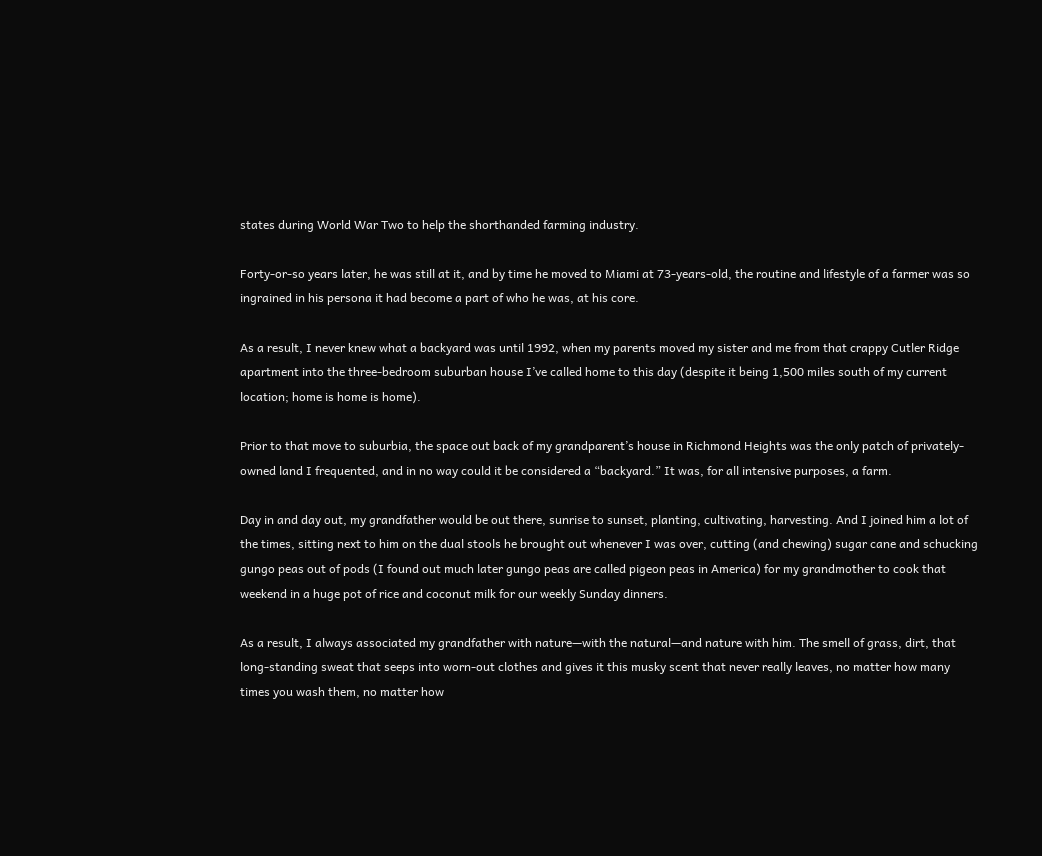states during World War Two to help the shorthanded farming industry.

Forty-or-so years later, he was still at it, and by time he moved to Miami at 73-years-old, the routine and lifestyle of a farmer was so ingrained in his persona it had become a part of who he was, at his core.

As a result, I never knew what a backyard was until 1992, when my parents moved my sister and me from that crappy Cutler Ridge apartment into the three-bedroom suburban house I’ve called home to this day (despite it being 1,500 miles south of my current location; home is home is home).

Prior to that move to suburbia, the space out back of my grandparent’s house in Richmond Heights was the only patch of privately-owned land I frequented, and in no way could it be considered a “backyard.” It was, for all intensive purposes, a farm.

Day in and day out, my grandfather would be out there, sunrise to sunset, planting, cultivating, harvesting. And I joined him a lot of the times, sitting next to him on the dual stools he brought out whenever I was over, cutting (and chewing) sugar cane and schucking gungo peas out of pods (I found out much later gungo peas are called pigeon peas in America) for my grandmother to cook that weekend in a huge pot of rice and coconut milk for our weekly Sunday dinners.

As a result, I always associated my grandfather with nature—with the natural—and nature with him. The smell of grass, dirt, that long-standing sweat that seeps into worn-out clothes and gives it this musky scent that never really leaves, no matter how many times you wash them, no matter how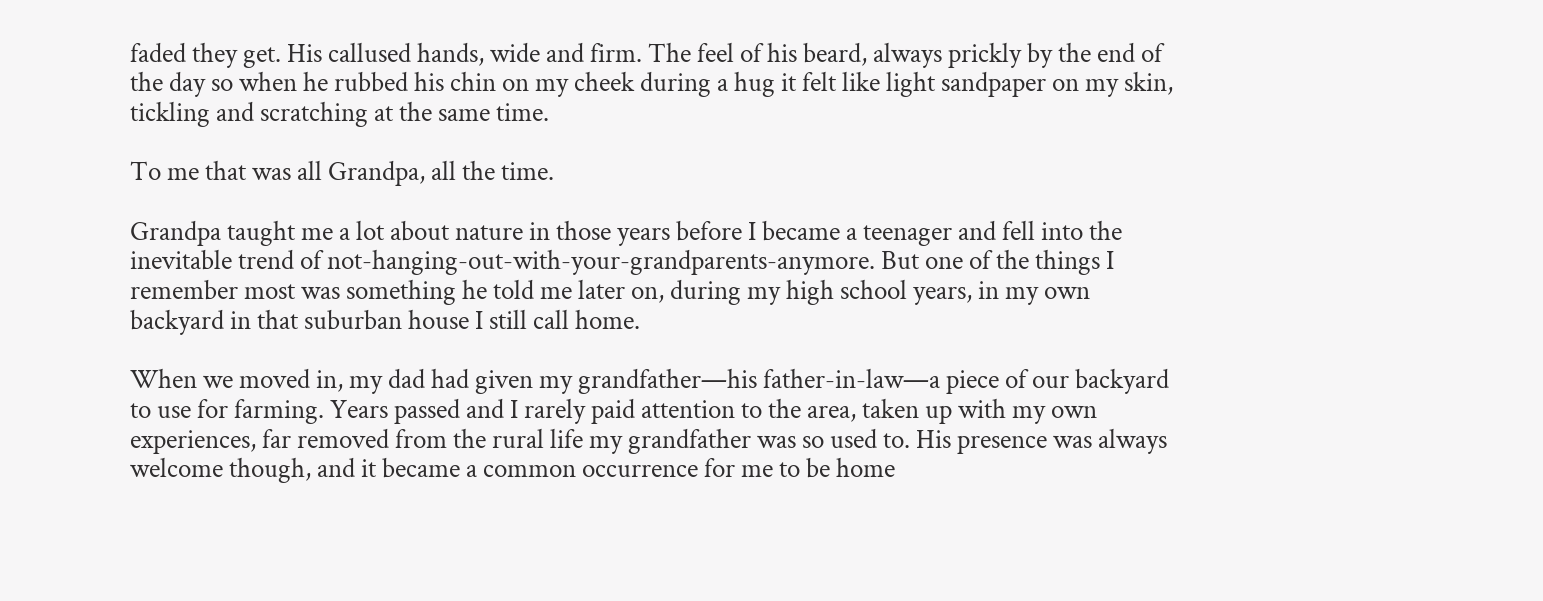faded they get. His callused hands, wide and firm. The feel of his beard, always prickly by the end of the day so when he rubbed his chin on my cheek during a hug it felt like light sandpaper on my skin, tickling and scratching at the same time.

To me that was all Grandpa, all the time.

Grandpa taught me a lot about nature in those years before I became a teenager and fell into the inevitable trend of not-hanging-out-with-your-grandparents-anymore. But one of the things I remember most was something he told me later on, during my high school years, in my own backyard in that suburban house I still call home.

When we moved in, my dad had given my grandfather—his father-in-law—a piece of our backyard to use for farming. Years passed and I rarely paid attention to the area, taken up with my own experiences, far removed from the rural life my grandfather was so used to. His presence was always welcome though, and it became a common occurrence for me to be home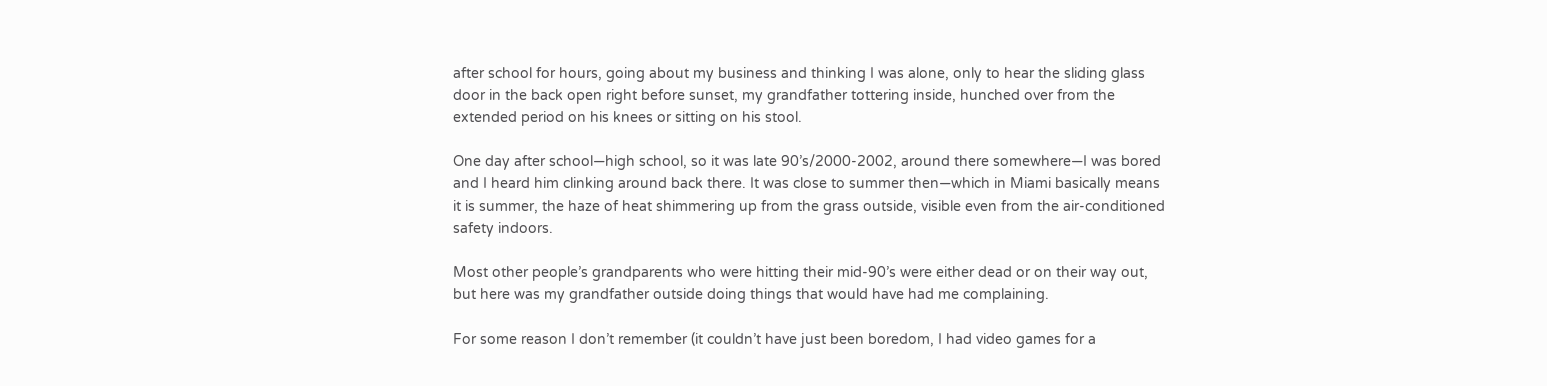after school for hours, going about my business and thinking I was alone, only to hear the sliding glass door in the back open right before sunset, my grandfather tottering inside, hunched over from the extended period on his knees or sitting on his stool.

One day after school—high school, so it was late 90’s/2000-2002, around there somewhere—I was bored and I heard him clinking around back there. It was close to summer then—which in Miami basically means it is summer, the haze of heat shimmering up from the grass outside, visible even from the air-conditioned safety indoors.

Most other people’s grandparents who were hitting their mid-90’s were either dead or on their way out, but here was my grandfather outside doing things that would have had me complaining.

For some reason I don’t remember (it couldn’t have just been boredom, I had video games for a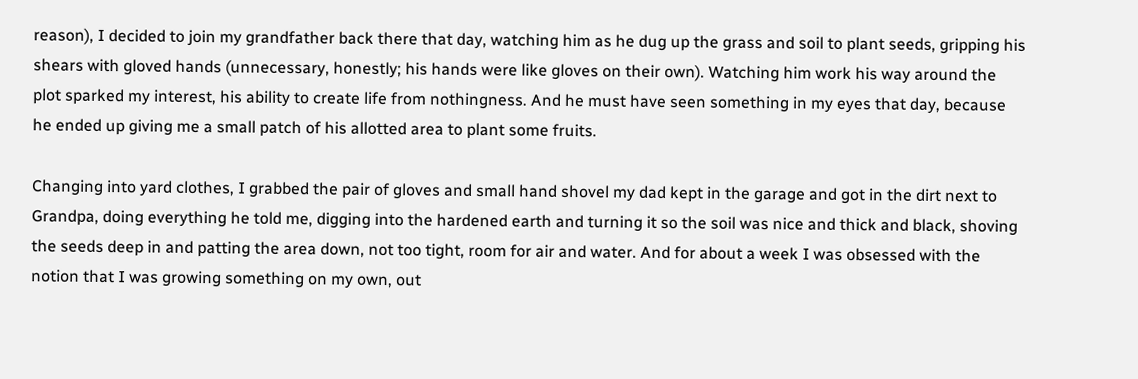reason), I decided to join my grandfather back there that day, watching him as he dug up the grass and soil to plant seeds, gripping his shears with gloved hands (unnecessary, honestly; his hands were like gloves on their own). Watching him work his way around the plot sparked my interest, his ability to create life from nothingness. And he must have seen something in my eyes that day, because he ended up giving me a small patch of his allotted area to plant some fruits.

Changing into yard clothes, I grabbed the pair of gloves and small hand shovel my dad kept in the garage and got in the dirt next to Grandpa, doing everything he told me, digging into the hardened earth and turning it so the soil was nice and thick and black, shoving the seeds deep in and patting the area down, not too tight, room for air and water. And for about a week I was obsessed with the notion that I was growing something on my own, out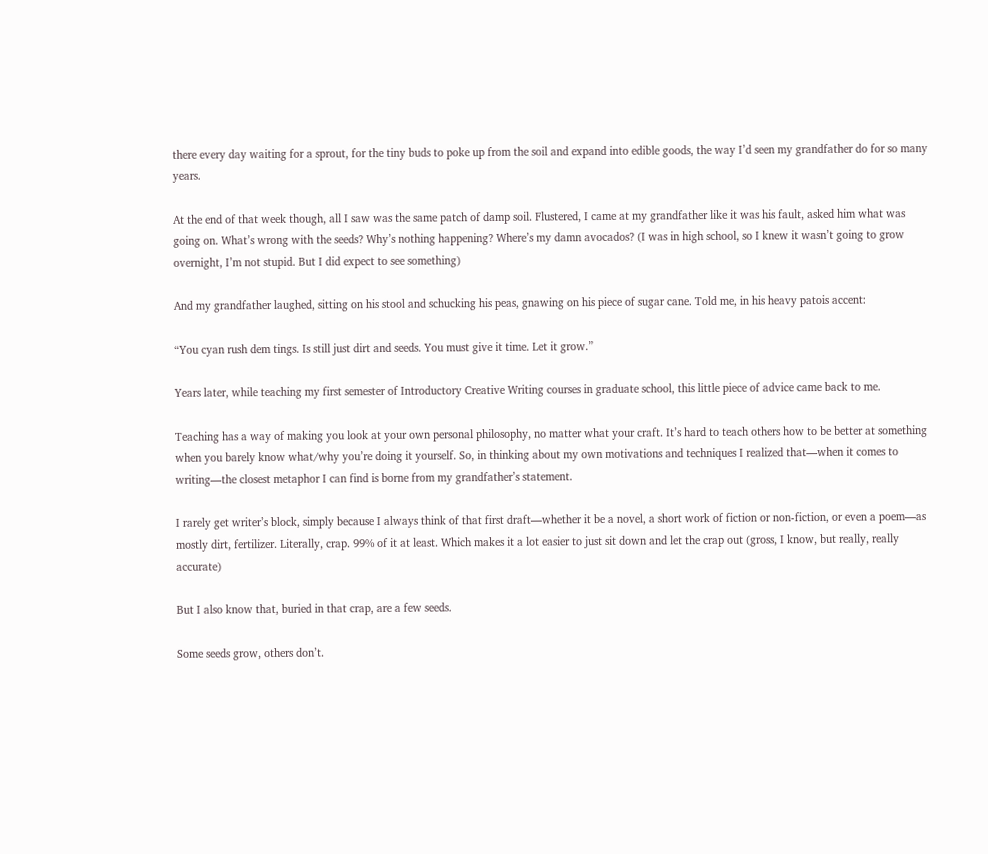there every day waiting for a sprout, for the tiny buds to poke up from the soil and expand into edible goods, the way I’d seen my grandfather do for so many years.

At the end of that week though, all I saw was the same patch of damp soil. Flustered, I came at my grandfather like it was his fault, asked him what was going on. What’s wrong with the seeds? Why’s nothing happening? Where’s my damn avocados? (I was in high school, so I knew it wasn’t going to grow overnight, I’m not stupid. But I did expect to see something)

And my grandfather laughed, sitting on his stool and schucking his peas, gnawing on his piece of sugar cane. Told me, in his heavy patois accent:

“You cyan rush dem tings. Is still just dirt and seeds. You must give it time. Let it grow.”

Years later, while teaching my first semester of Introductory Creative Writing courses in graduate school, this little piece of advice came back to me.

Teaching has a way of making you look at your own personal philosophy, no matter what your craft. It’s hard to teach others how to be better at something when you barely know what/why you’re doing it yourself. So, in thinking about my own motivations and techniques I realized that—when it comes to writing—the closest metaphor I can find is borne from my grandfather’s statement.

I rarely get writer’s block, simply because I always think of that first draft—whether it be a novel, a short work of fiction or non-fiction, or even a poem—as mostly dirt, fertilizer. Literally, crap. 99% of it at least. Which makes it a lot easier to just sit down and let the crap out (gross, I know, but really, really accurate)

But I also know that, buried in that crap, are a few seeds.

Some seeds grow, others don’t.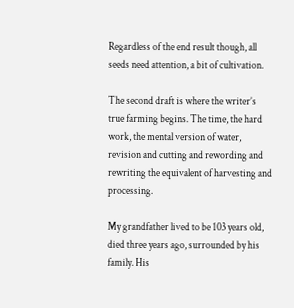Regardless of the end result though, all seeds need attention, a bit of cultivation.

The second draft is where the writer’s true farming begins. The time, the hard work, the mental version of water, revision and cutting and rewording and rewriting the equivalent of harvesting and processing.

My grandfather lived to be 103 years old, died three years ago, surrounded by his family. His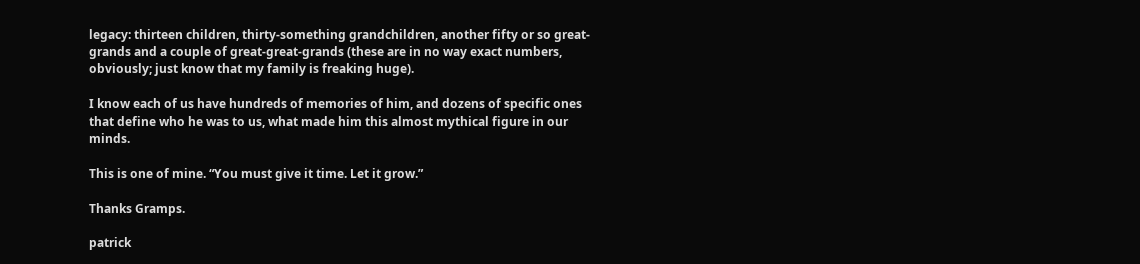legacy: thirteen children, thirty-something grandchildren, another fifty or so great-grands and a couple of great-great-grands (these are in no way exact numbers, obviously; just know that my family is freaking huge).

I know each of us have hundreds of memories of him, and dozens of specific ones that define who he was to us, what made him this almost mythical figure in our minds.

This is one of mine. “You must give it time. Let it grow.”

Thanks Gramps.

patrick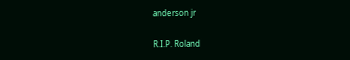anderson jr

R.I.P. Roland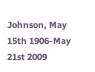Johnson, May 15th 1906-May 21st 2009